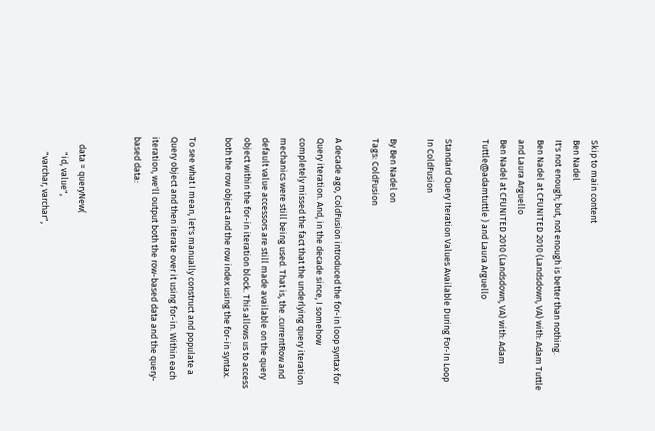Skip to main content
Ben Nadel
It's not enough; but, not enough is better than nothing.
Ben Nadel at CFUNITED 2010 (Landsdown, VA) with: Adam Tuttle and Laura Arguello
Ben Nadel at CFUNITED 2010 (Landsdown, VA) with: Adam Tuttle@adamtuttle ) and Laura Arguello

Standard Query Iteration Values Available During For-In Loop In ColdFusion

By Ben Nadel on
Tags: ColdFusion

A decade ago, ColdFusion introduced the for-in loop syntax for Query iteration. And, in the decade since, I somehow completely missed the fact that the underlying query iteration mechanics were still being used. That is, the .currentRow and default value accessors are still made available on the query object within the for-in iteration block. This allows us to access both the row object and the row index using the for-in syntax.

To see what I mean, let's manually construct and populate a Query object and then iterate over it using for-in. Within each iteration, we'll output both the row-based data and the query-based data:


    data = queryNew(
        "id, value",
        "varchar, varchar",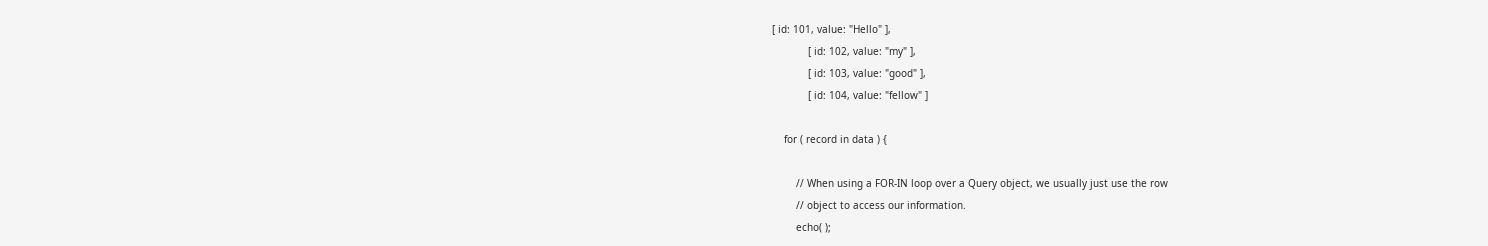[ id: 101, value: "Hello" ],
            [ id: 102, value: "my" ],
            [ id: 103, value: "good" ],
            [ id: 104, value: "fellow" ]

    for ( record in data ) {

        // When using a FOR-IN loop over a Query object, we usually just use the row
        // object to access our information.
        echo( );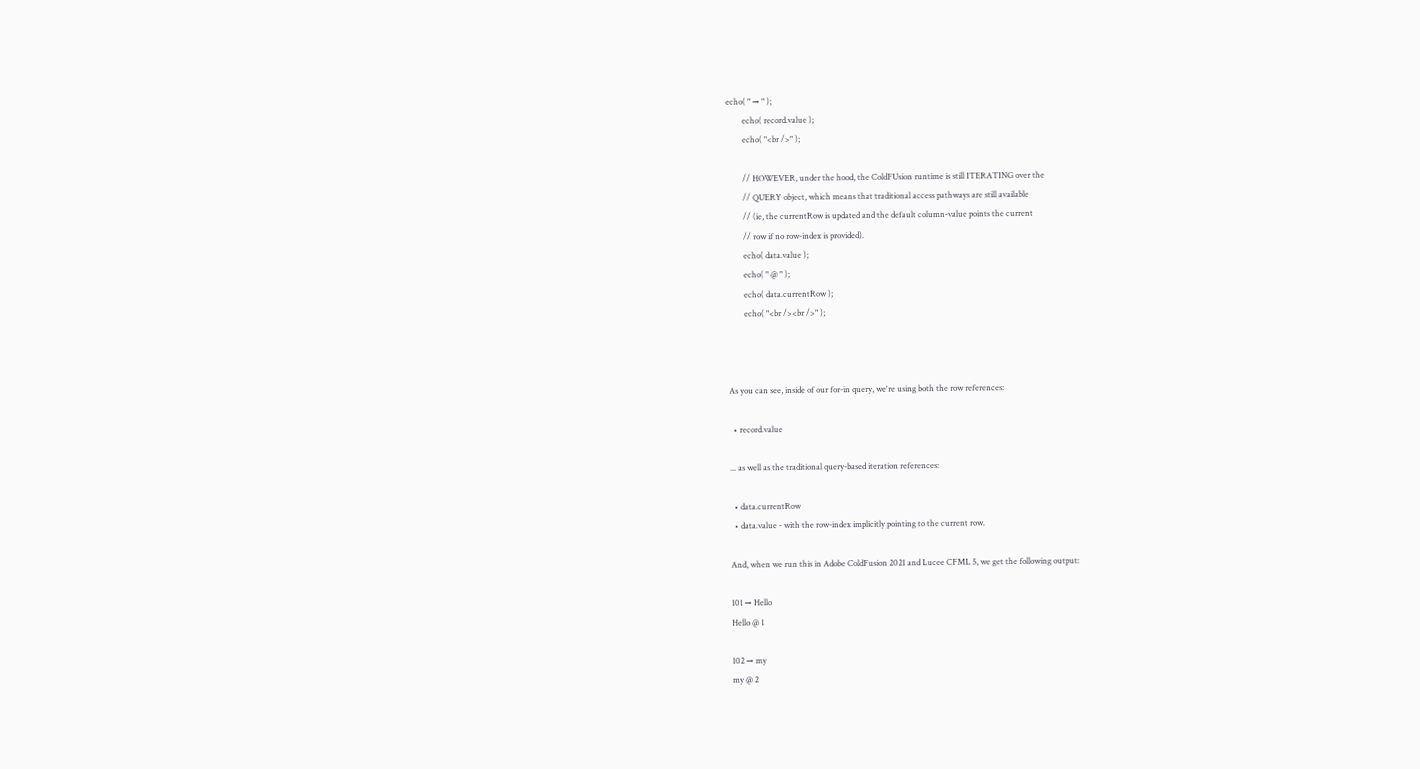echo( " → " );
        echo( record.value );
        echo( "<br />" );

        // HOWEVER, under the hood, the ColdFUsion runtime is still ITERATING over the
        // QUERY object, which means that traditional access pathways are still available
        // (ie, the currentRow is updated and the default column-value points the current
        // row if no row-index is provided).
        echo( data.value );
        echo( " @ " );
        echo( data.currentRow );
        echo( "<br /><br />" );



As you can see, inside of our for-in query, we're using both the row references:

  • record.value

... as well as the traditional query-based iteration references:

  • data.currentRow
  • data.value - with the row-index implicitly pointing to the current row.

And, when we run this in Adobe ColdFusion 2021 and Lucee CFML 5, we get the following output:

101 → Hello
Hello @ 1

102 → my
my @ 2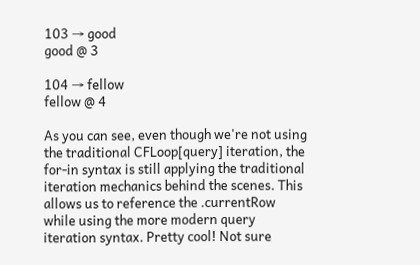103 → good
good @ 3

104 → fellow
fellow @ 4

As you can see, even though we're not using the traditional CFLoop[query] iteration, the for-in syntax is still applying the traditional iteration mechanics behind the scenes. This allows us to reference the .currentRow while using the more modern query iteration syntax. Pretty cool! Not sure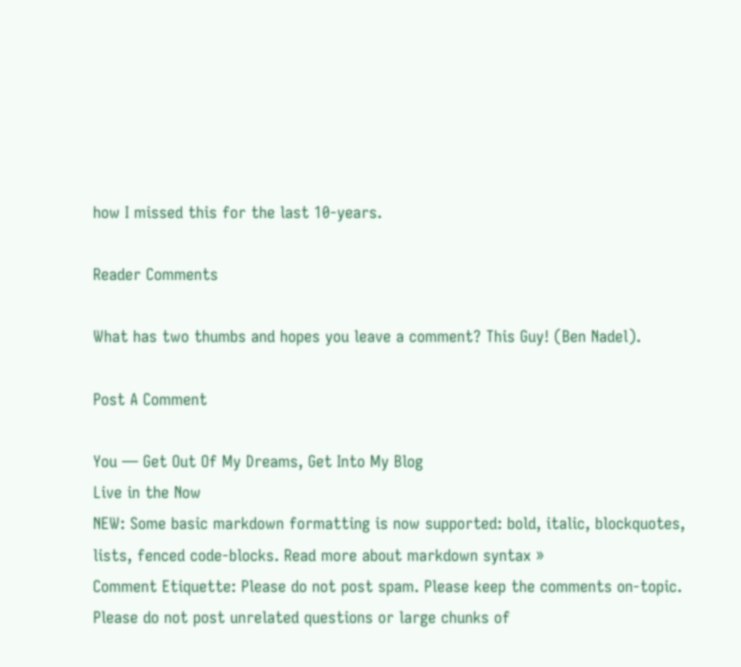how I missed this for the last 10-years.

Reader Comments

What has two thumbs and hopes you leave a comment? This Guy! (Ben Nadel).

Post A Comment

You — Get Out Of My Dreams, Get Into My Blog
Live in the Now
NEW: Some basic markdown formatting is now supported: bold, italic, blockquotes, lists, fenced code-blocks. Read more about markdown syntax »
Comment Etiquette: Please do not post spam. Please keep the comments on-topic. Please do not post unrelated questions or large chunks of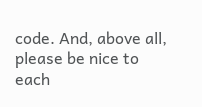code. And, above all, please be nice to each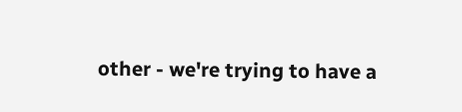other - we're trying to have a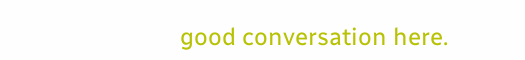good conversation here.